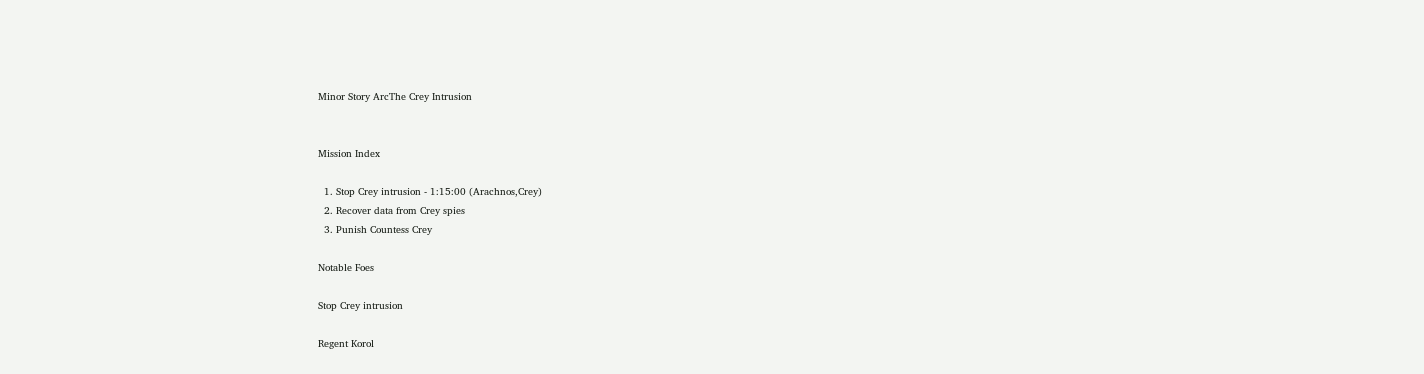Minor Story ArcThe Crey Intrusion


Mission Index

  1. Stop Crey intrusion - 1:15:00 (Arachnos,Crey)
  2. Recover data from Crey spies
  3. Punish Countess Crey

Notable Foes

Stop Crey intrusion

Regent Korol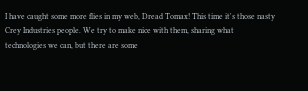I have caught some more flies in my web, Dread Tomax! This time it's those nasty Crey Industries people. We try to make nice with them, sharing what technologies we can, but there are some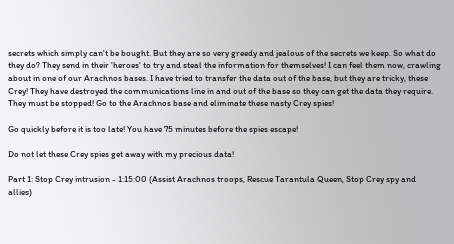secrets which simply can't be bought. But they are so very greedy and jealous of the secrets we keep. So what do they do? They send in their 'heroes' to try and steal the information for themselves! I can feel them now, crawling about in one of our Arachnos bases. I have tried to transfer the data out of the base, but they are tricky, these Crey! They have destroyed the communications line in and out of the base so they can get the data they require. They must be stopped! Go to the Arachnos base and eliminate these nasty Crey spies!

Go quickly before it is too late! You have 75 minutes before the spies escape!

Do not let these Crey spies get away with my precious data!

Part 1: Stop Crey intrusion - 1:15:00 (Assist Arachnos troops, Rescue Tarantula Queen, Stop Crey spy and allies)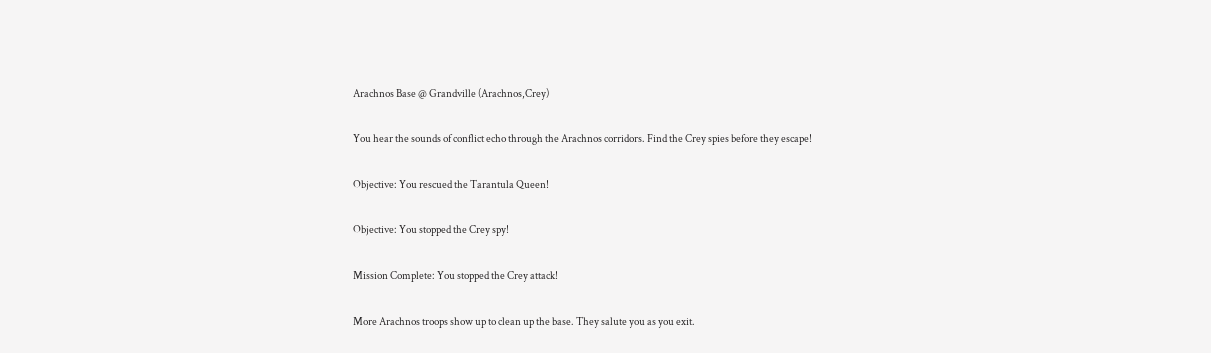Arachnos Base @ Grandville (Arachnos,Crey)

You hear the sounds of conflict echo through the Arachnos corridors. Find the Crey spies before they escape!

Objective: You rescued the Tarantula Queen!

Objective: You stopped the Crey spy!

Mission Complete: You stopped the Crey attack!

More Arachnos troops show up to clean up the base. They salute you as you exit.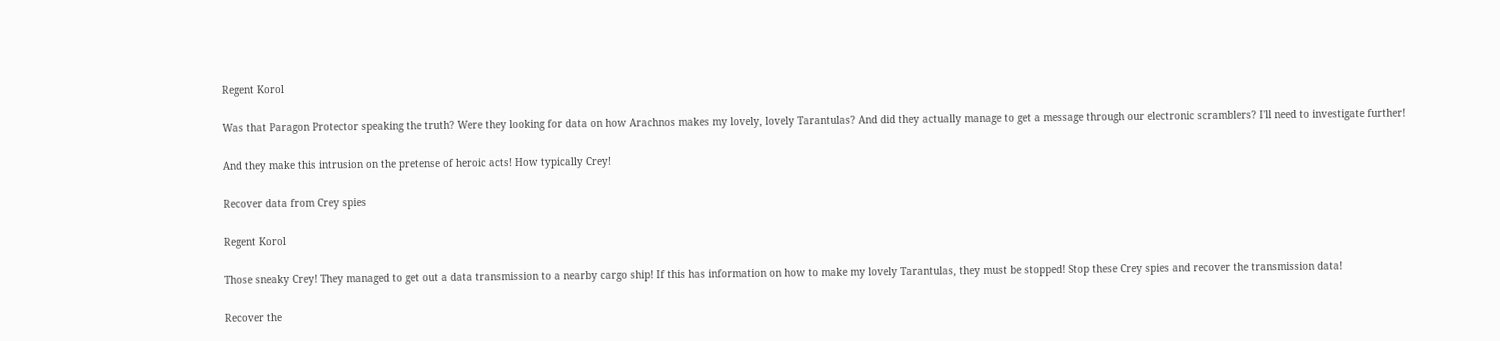Regent Korol

Was that Paragon Protector speaking the truth? Were they looking for data on how Arachnos makes my lovely, lovely Tarantulas? And did they actually manage to get a message through our electronic scramblers? I'll need to investigate further!

And they make this intrusion on the pretense of heroic acts! How typically Crey!

Recover data from Crey spies

Regent Korol

Those sneaky Crey! They managed to get out a data transmission to a nearby cargo ship! If this has information on how to make my lovely Tarantulas, they must be stopped! Stop these Crey spies and recover the transmission data!

Recover the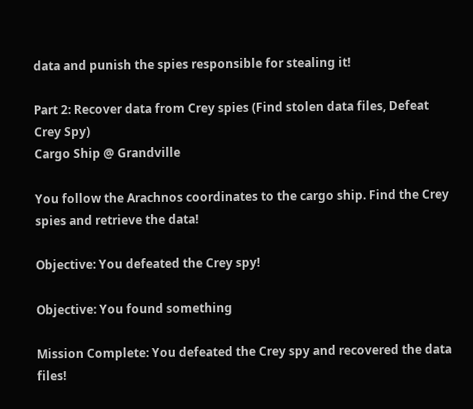data and punish the spies responsible for stealing it!

Part 2: Recover data from Crey spies (Find stolen data files, Defeat Crey Spy)
Cargo Ship @ Grandville

You follow the Arachnos coordinates to the cargo ship. Find the Crey spies and retrieve the data!

Objective: You defeated the Crey spy!

Objective: You found something

Mission Complete: You defeated the Crey spy and recovered the data files!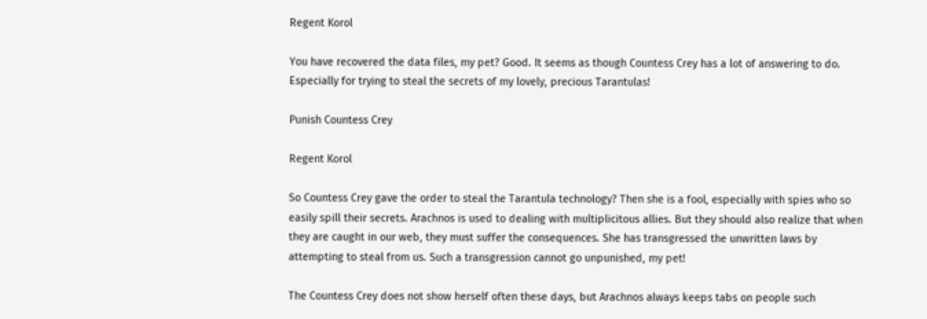Regent Korol

You have recovered the data files, my pet? Good. It seems as though Countess Crey has a lot of answering to do. Especially for trying to steal the secrets of my lovely, precious Tarantulas!

Punish Countess Crey

Regent Korol

So Countess Crey gave the order to steal the Tarantula technology? Then she is a fool, especially with spies who so easily spill their secrets. Arachnos is used to dealing with multiplicitous allies. But they should also realize that when they are caught in our web, they must suffer the consequences. She has transgressed the unwritten laws by attempting to steal from us. Such a transgression cannot go unpunished, my pet!

The Countess Crey does not show herself often these days, but Arachnos always keeps tabs on people such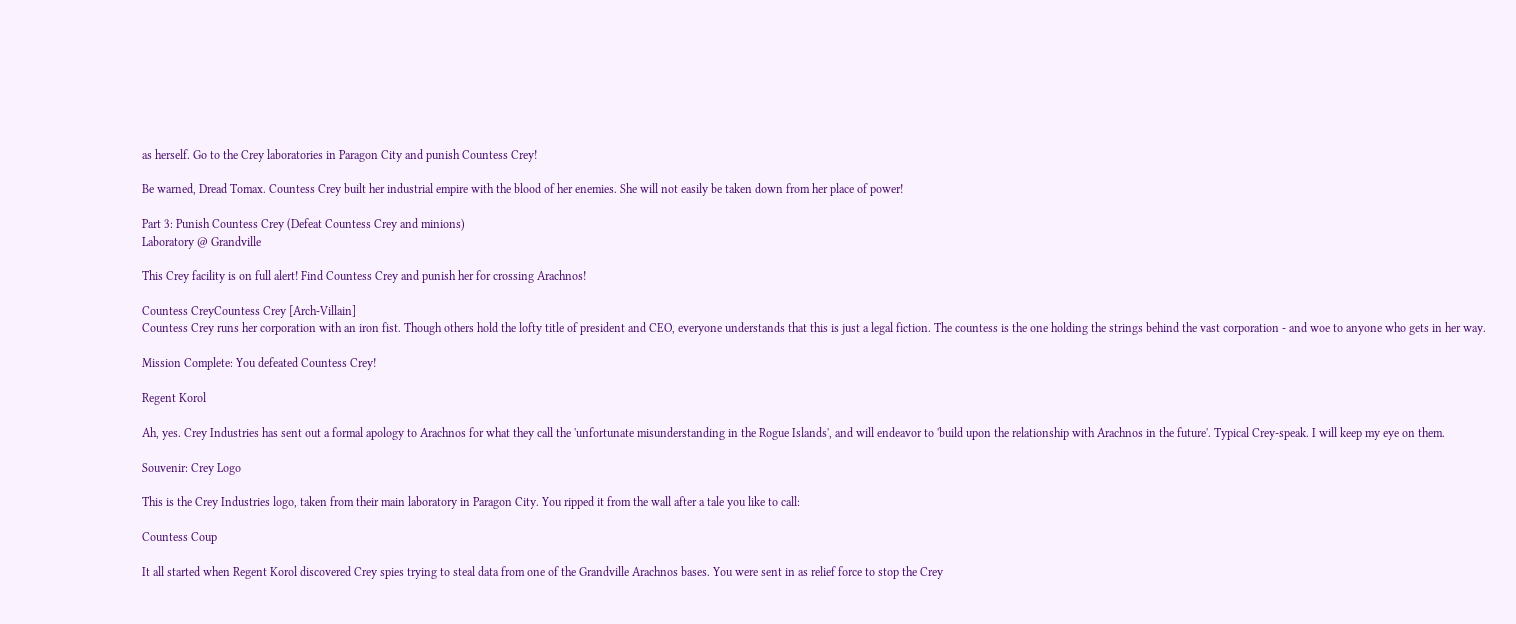as herself. Go to the Crey laboratories in Paragon City and punish Countess Crey!

Be warned, Dread Tomax. Countess Crey built her industrial empire with the blood of her enemies. She will not easily be taken down from her place of power!

Part 3: Punish Countess Crey (Defeat Countess Crey and minions)
Laboratory @ Grandville

This Crey facility is on full alert! Find Countess Crey and punish her for crossing Arachnos!

Countess CreyCountess Crey [Arch-Villain]
Countess Crey runs her corporation with an iron fist. Though others hold the lofty title of president and CEO, everyone understands that this is just a legal fiction. The countess is the one holding the strings behind the vast corporation - and woe to anyone who gets in her way.

Mission Complete: You defeated Countess Crey!

Regent Korol

Ah, yes. Crey Industries has sent out a formal apology to Arachnos for what they call the 'unfortunate misunderstanding in the Rogue Islands', and will endeavor to 'build upon the relationship with Arachnos in the future'. Typical Crey-speak. I will keep my eye on them.

Souvenir: Crey Logo

This is the Crey Industries logo, taken from their main laboratory in Paragon City. You ripped it from the wall after a tale you like to call:

Countess Coup

It all started when Regent Korol discovered Crey spies trying to steal data from one of the Grandville Arachnos bases. You were sent in as relief force to stop the Crey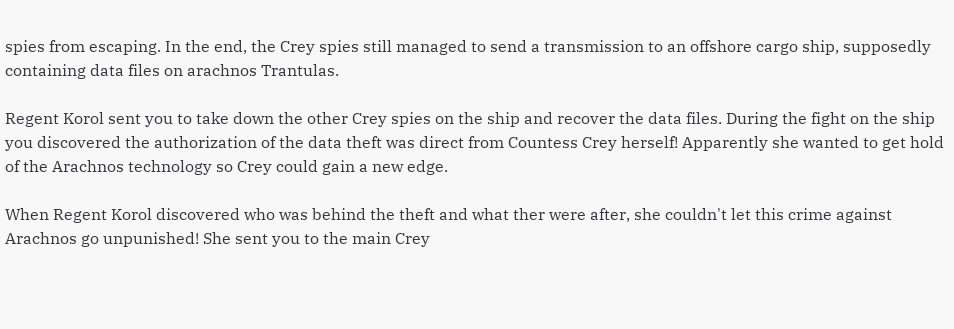spies from escaping. In the end, the Crey spies still managed to send a transmission to an offshore cargo ship, supposedly containing data files on arachnos Trantulas.

Regent Korol sent you to take down the other Crey spies on the ship and recover the data files. During the fight on the ship you discovered the authorization of the data theft was direct from Countess Crey herself! Apparently she wanted to get hold of the Arachnos technology so Crey could gain a new edge.

When Regent Korol discovered who was behind the theft and what ther were after, she couldn't let this crime against Arachnos go unpunished! She sent you to the main Crey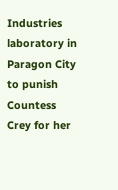Industries laboratory in Paragon City to punish Countess Crey for her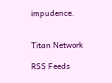impudence.


Titan Network

RSS Feeds